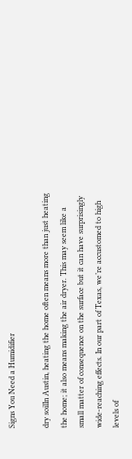Signs You Need a Humidifier

dry soilIn Austin, heating the home often means more than just heating the home; it also means making the air dryer. This may seem like a small matter of consequence on the surface but it can have surprisingly wide-reaching effects. In our part of Texas, we’re accustomed to high levels of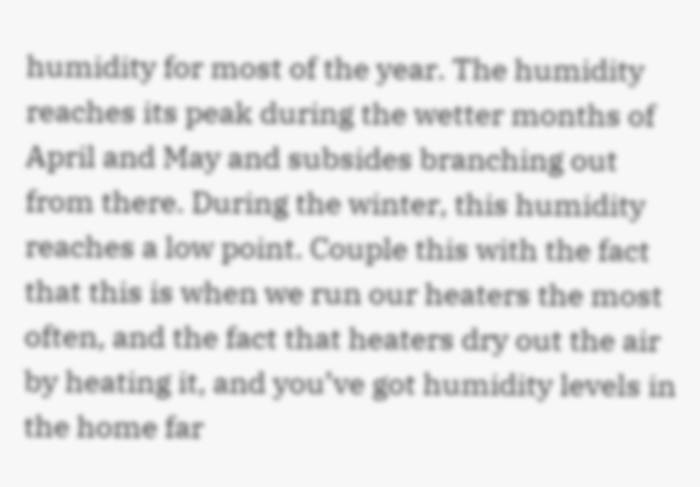humidity for most of the year. The humidity reaches its peak during the wetter months of April and May and subsides branching out from there. During the winter, this humidity reaches a low point. Couple this with the fact that this is when we run our heaters the most often, and the fact that heaters dry out the air by heating it, and you’ve got humidity levels in the home far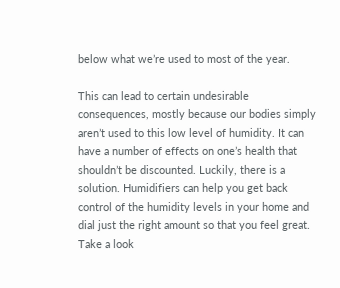below what we’re used to most of the year.

This can lead to certain undesirable consequences, mostly because our bodies simply aren’t used to this low level of humidity. It can have a number of effects on one’s health that shouldn’t be discounted. Luckily, there is a solution. Humidifiers can help you get back control of the humidity levels in your home and dial just the right amount so that you feel great. Take a look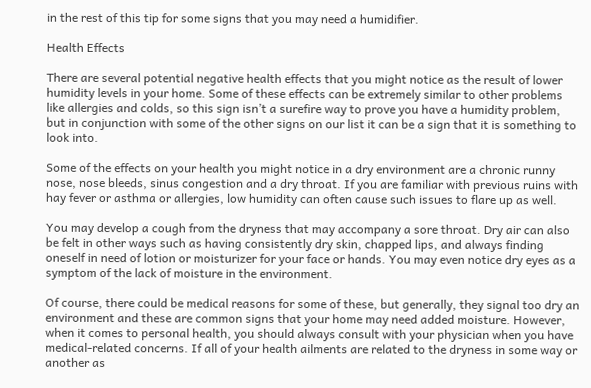in the rest of this tip for some signs that you may need a humidifier.

Health Effects

There are several potential negative health effects that you might notice as the result of lower humidity levels in your home. Some of these effects can be extremely similar to other problems like allergies and colds, so this sign isn’t a surefire way to prove you have a humidity problem, but in conjunction with some of the other signs on our list it can be a sign that it is something to look into.

Some of the effects on your health you might notice in a dry environment are a chronic runny nose, nose bleeds, sinus congestion and a dry throat. If you are familiar with previous ruins with hay fever or asthma or allergies, low humidity can often cause such issues to flare up as well.

You may develop a cough from the dryness that may accompany a sore throat. Dry air can also be felt in other ways such as having consistently dry skin, chapped lips, and always finding oneself in need of lotion or moisturizer for your face or hands. You may even notice dry eyes as a symptom of the lack of moisture in the environment.

Of course, there could be medical reasons for some of these, but generally, they signal too dry an environment and these are common signs that your home may need added moisture. However, when it comes to personal health, you should always consult with your physician when you have medical-related concerns. If all of your health ailments are related to the dryness in some way or another as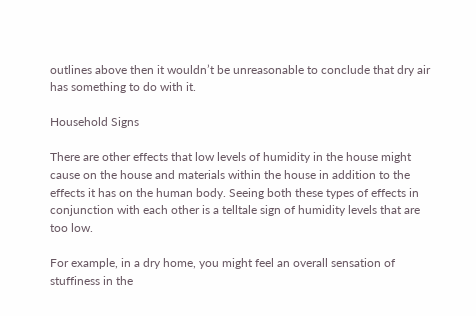outlines above then it wouldn’t be unreasonable to conclude that dry air has something to do with it.

Household Signs

There are other effects that low levels of humidity in the house might cause on the house and materials within the house in addition to the effects it has on the human body. Seeing both these types of effects in conjunction with each other is a telltale sign of humidity levels that are too low.

For example, in a dry home, you might feel an overall sensation of stuffiness in the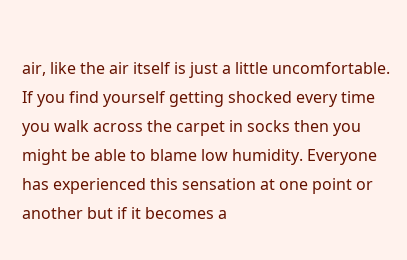air, like the air itself is just a little uncomfortable. If you find yourself getting shocked every time you walk across the carpet in socks then you might be able to blame low humidity. Everyone has experienced this sensation at one point or another but if it becomes a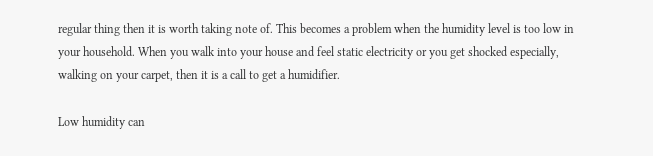regular thing then it is worth taking note of. This becomes a problem when the humidity level is too low in your household. When you walk into your house and feel static electricity or you get shocked especially, walking on your carpet, then it is a call to get a humidifier.

Low humidity can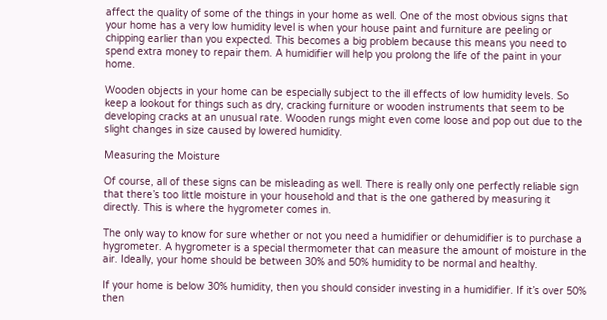affect the quality of some of the things in your home as well. One of the most obvious signs that your home has a very low humidity level is when your house paint and furniture are peeling or chipping earlier than you expected. This becomes a big problem because this means you need to spend extra money to repair them. A humidifier will help you prolong the life of the paint in your home.

Wooden objects in your home can be especially subject to the ill effects of low humidity levels. So keep a lookout for things such as dry, cracking furniture or wooden instruments that seem to be developing cracks at an unusual rate. Wooden rungs might even come loose and pop out due to the slight changes in size caused by lowered humidity.

Measuring the Moisture

Of course, all of these signs can be misleading as well. There is really only one perfectly reliable sign that there’s too little moisture in your household and that is the one gathered by measuring it directly. This is where the hygrometer comes in.

The only way to know for sure whether or not you need a humidifier or dehumidifier is to purchase a hygrometer. A hygrometer is a special thermometer that can measure the amount of moisture in the air. Ideally, your home should be between 30% and 50% humidity to be normal and healthy.

If your home is below 30% humidity, then you should consider investing in a humidifier. If it’s over 50% then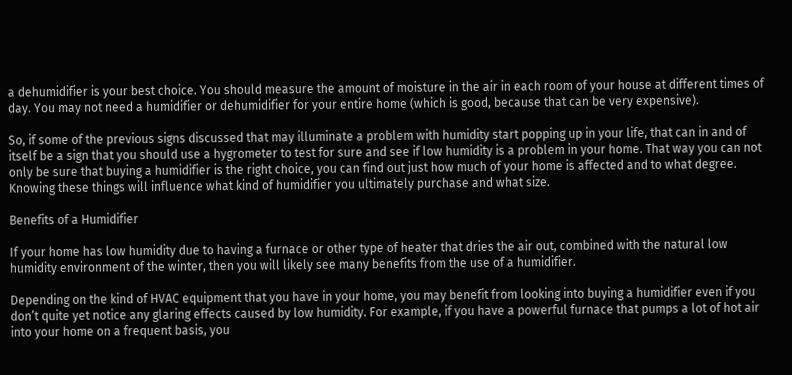a dehumidifier is your best choice. You should measure the amount of moisture in the air in each room of your house at different times of day. You may not need a humidifier or dehumidifier for your entire home (which is good, because that can be very expensive).

So, if some of the previous signs discussed that may illuminate a problem with humidity start popping up in your life, that can in and of itself be a sign that you should use a hygrometer to test for sure and see if low humidity is a problem in your home. That way you can not only be sure that buying a humidifier is the right choice, you can find out just how much of your home is affected and to what degree. Knowing these things will influence what kind of humidifier you ultimately purchase and what size.

Benefits of a Humidifier

If your home has low humidity due to having a furnace or other type of heater that dries the air out, combined with the natural low humidity environment of the winter, then you will likely see many benefits from the use of a humidifier.

Depending on the kind of HVAC equipment that you have in your home, you may benefit from looking into buying a humidifier even if you don’t quite yet notice any glaring effects caused by low humidity. For example, if you have a powerful furnace that pumps a lot of hot air into your home on a frequent basis, you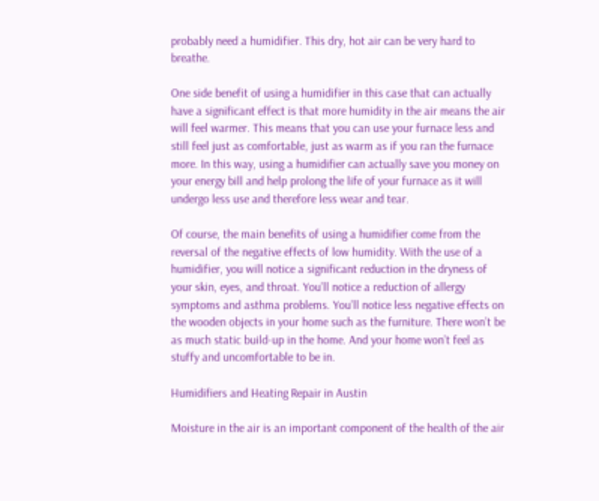probably need a humidifier. This dry, hot air can be very hard to breathe.

One side benefit of using a humidifier in this case that can actually have a significant effect is that more humidity in the air means the air will feel warmer. This means that you can use your furnace less and still feel just as comfortable, just as warm as if you ran the furnace more. In this way, using a humidifier can actually save you money on your energy bill and help prolong the life of your furnace as it will undergo less use and therefore less wear and tear.

Of course, the main benefits of using a humidifier come from the reversal of the negative effects of low humidity. With the use of a humidifier, you will notice a significant reduction in the dryness of your skin, eyes, and throat. You’ll notice a reduction of allergy symptoms and asthma problems. You’ll notice less negative effects on the wooden objects in your home such as the furniture. There won’t be as much static build-up in the home. And your home won’t feel as stuffy and uncomfortable to be in.

Humidifiers and Heating Repair in Austin

Moisture in the air is an important component of the health of the air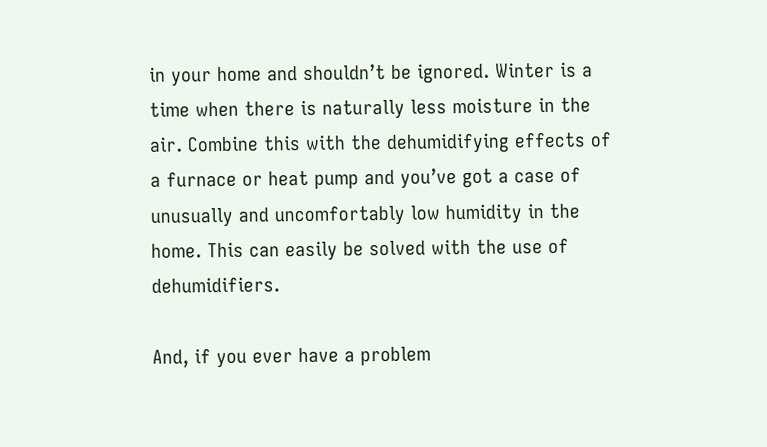in your home and shouldn’t be ignored. Winter is a time when there is naturally less moisture in the air. Combine this with the dehumidifying effects of a furnace or heat pump and you’ve got a case of unusually and uncomfortably low humidity in the home. This can easily be solved with the use of dehumidifiers.

And, if you ever have a problem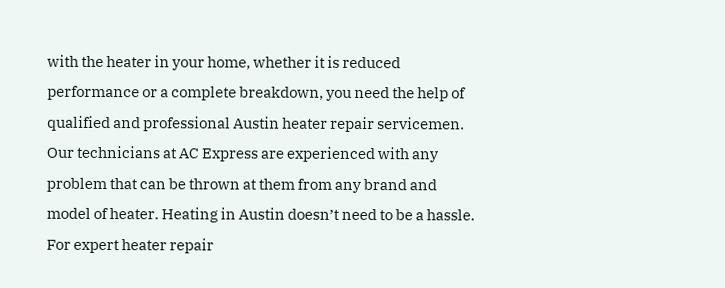with the heater in your home, whether it is reduced performance or a complete breakdown, you need the help of qualified and professional Austin heater repair servicemen. Our technicians at AC Express are experienced with any problem that can be thrown at them from any brand and model of heater. Heating in Austin doesn’t need to be a hassle. For expert heater repair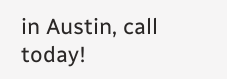in Austin, call today!